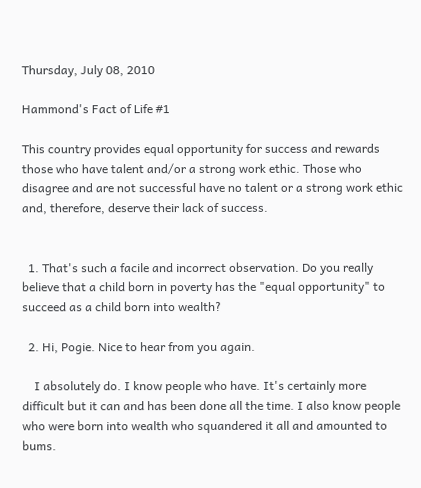Thursday, July 08, 2010

Hammond's Fact of Life #1

This country provides equal opportunity for success and rewards those who have talent and/or a strong work ethic. Those who disagree and are not successful have no talent or a strong work ethic and, therefore, deserve their lack of success.


  1. That's such a facile and incorrect observation. Do you really believe that a child born in poverty has the "equal opportunity" to succeed as a child born into wealth?

  2. Hi, Pogie. Nice to hear from you again.

    I absolutely do. I know people who have. It's certainly more difficult but it can and has been done all the time. I also know people who were born into wealth who squandered it all and amounted to bums.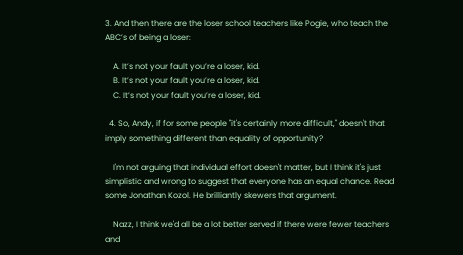3. And then there are the loser school teachers like Pogie, who teach the ABC’s of being a loser:

    A. It’s not your fault you’re a loser, kid.
    B. It’s not your fault you’re a loser, kid.
    C. It’s not your fault you’re a loser, kid.

  4. So, Andy, if for some people "it's certainly more difficult," doesn't that imply something different than equality of opportunity?

    I'm not arguing that individual effort doesn't matter, but I think it's just simplistic and wrong to suggest that everyone has an equal chance. Read some Jonathan Kozol. He brilliantly skewers that argument.

    Nazz, I think we'd all be a lot better served if there were fewer teachers and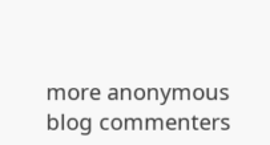more anonymous blog commenters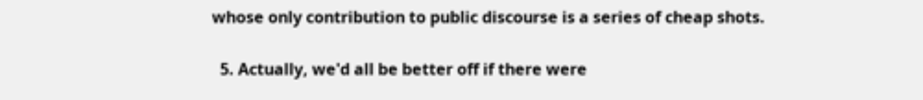whose only contribution to public discourse is a series of cheap shots.

  5. Actually, we'd all be better off if there were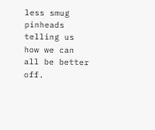less smug pinheads telling us how we can all be better off.